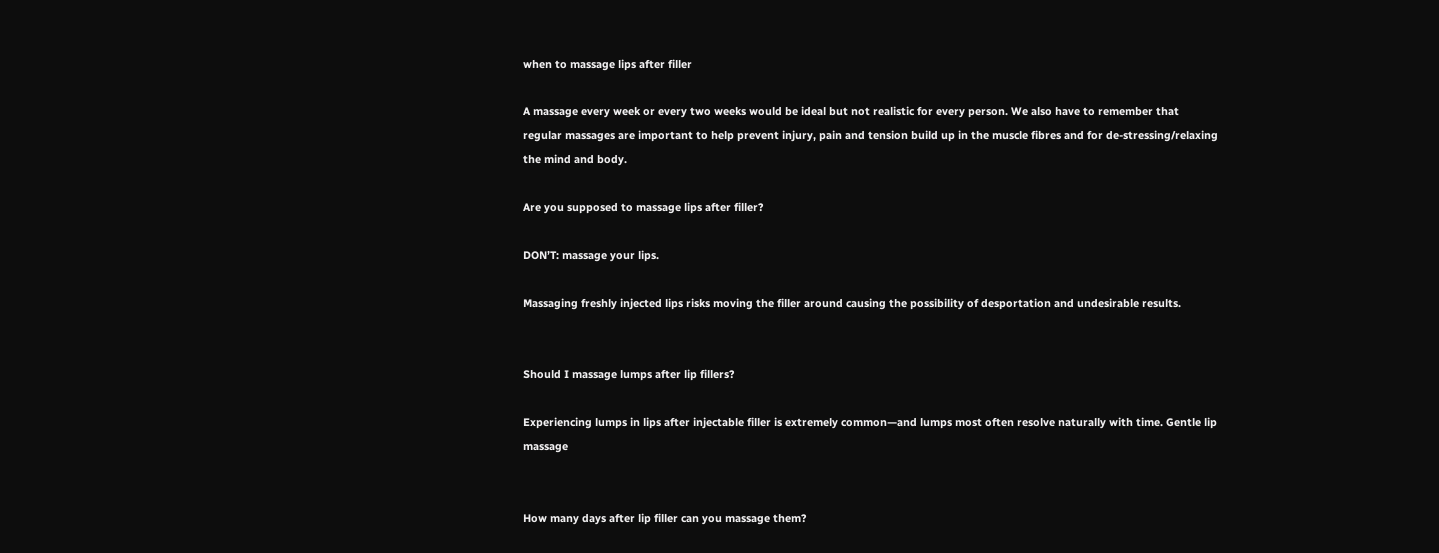when to massage lips after filler

A massage every week or every two weeks would be ideal but not realistic for every person. We also have to remember that regular massages are important to help prevent injury, pain and tension build up in the muscle fibres and for de-stressing/relaxing the mind and body.

Are you supposed to massage lips after filler?

DON’T: massage your lips.

Massaging freshly injected lips risks moving the filler around causing the possibility of desportation and undesirable results.


Should I massage lumps after lip fillers?

Experiencing lumps in lips after injectable filler is extremely common—and lumps most often resolve naturally with time. Gentle lip massage


How many days after lip filler can you massage them?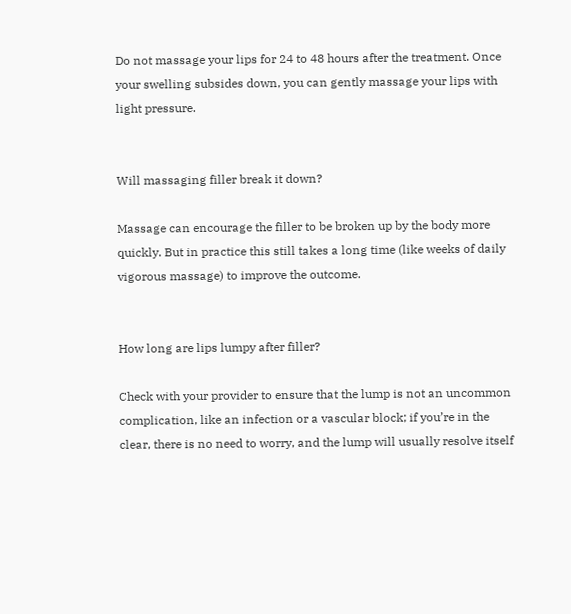Do not massage your lips for 24 to 48 hours after the treatment. Once your swelling subsides down, you can gently massage your lips with light pressure.


Will massaging filler break it down?

Massage can encourage the filler to be broken up by the body more quickly. But in practice this still takes a long time (like weeks of daily vigorous massage) to improve the outcome.


How long are lips lumpy after filler?

Check with your provider to ensure that the lump is not an uncommon complication, like an infection or a vascular block; if you’re in the clear, there is no need to worry, and the lump will usually resolve itself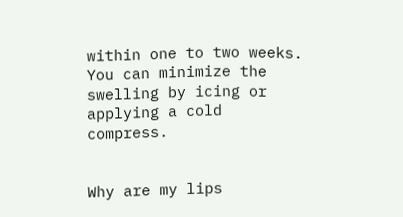within one to two weeks. You can minimize the swelling by icing or applying a cold compress.


Why are my lips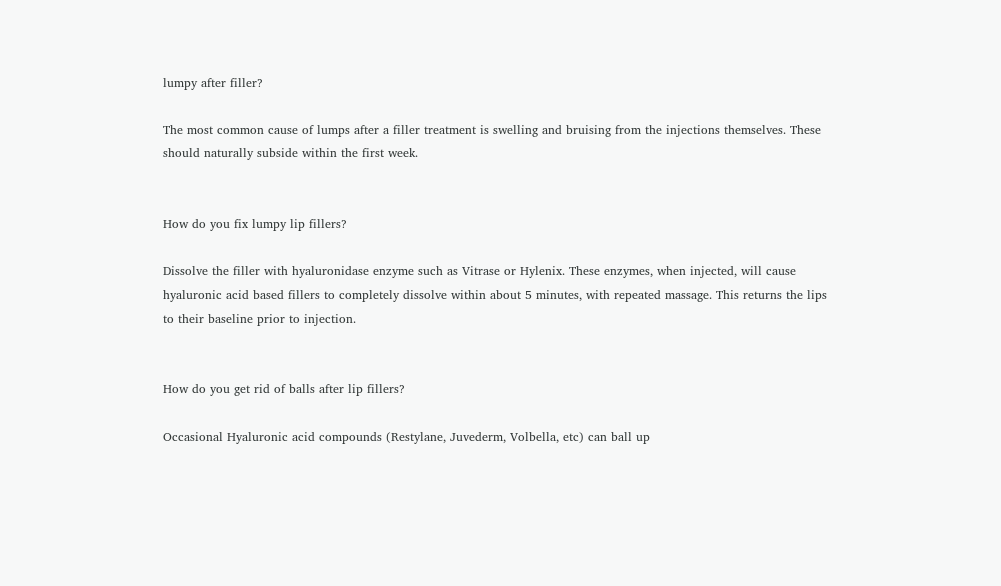lumpy after filler?

The most common cause of lumps after a filler treatment is swelling and bruising from the injections themselves. These should naturally subside within the first week.


How do you fix lumpy lip fillers?

Dissolve the filler with hyaluronidase enzyme such as Vitrase or Hylenix. These enzymes, when injected, will cause hyaluronic acid based fillers to completely dissolve within about 5 minutes, with repeated massage. This returns the lips to their baseline prior to injection.


How do you get rid of balls after lip fillers?

Occasional Hyaluronic acid compounds (Restylane, Juvederm, Volbella, etc) can ball up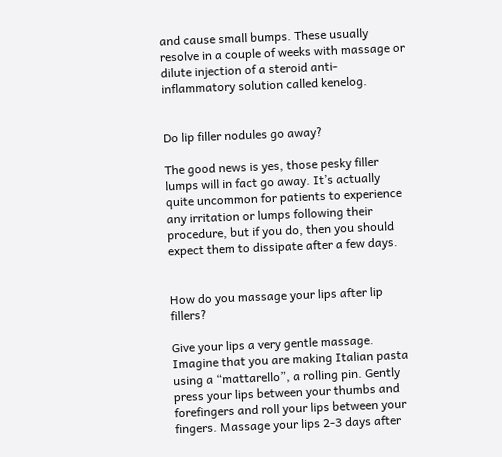and cause small bumps. These usually resolve in a couple of weeks with massage or dilute injection of a steroid anti-inflammatory solution called kenelog.


Do lip filler nodules go away?

The good news is yes, those pesky filler lumps will in fact go away. It’s actually quite uncommon for patients to experience any irritation or lumps following their procedure, but if you do, then you should expect them to dissipate after a few days.


How do you massage your lips after lip fillers?

Give your lips a very gentle massage. Imagine that you are making Italian pasta using a “mattarello”, a rolling pin. Gently press your lips between your thumbs and forefingers and roll your lips between your fingers. Massage your lips 2-3 days after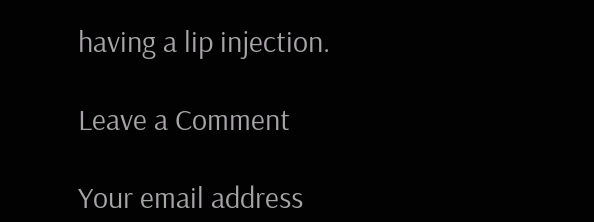having a lip injection.

Leave a Comment

Your email address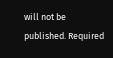will not be published. Required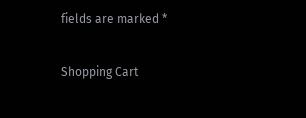fields are marked *

Shopping Cart